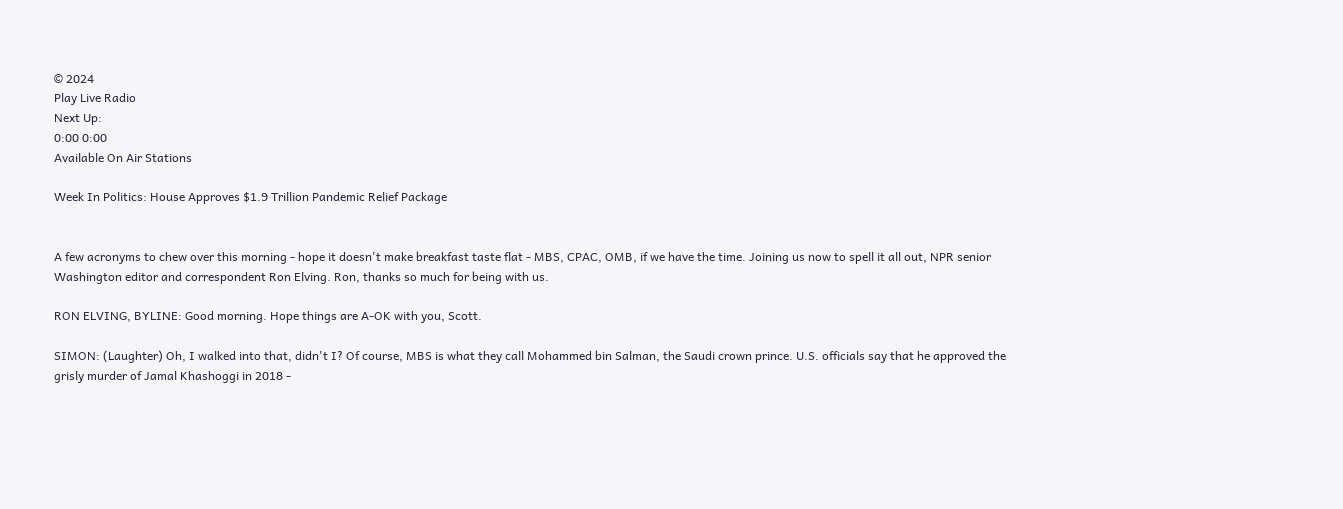© 2024
Play Live Radio
Next Up:
0:00 0:00
Available On Air Stations

Week In Politics: House Approves $1.9 Trillion Pandemic Relief Package


A few acronyms to chew over this morning - hope it doesn't make breakfast taste flat - MBS, CPAC, OMB, if we have the time. Joining us now to spell it all out, NPR senior Washington editor and correspondent Ron Elving. Ron, thanks so much for being with us.

RON ELVING, BYLINE: Good morning. Hope things are A-OK with you, Scott.

SIMON: (Laughter) Oh, I walked into that, didn't I? Of course, MBS is what they call Mohammed bin Salman, the Saudi crown prince. U.S. officials say that he approved the grisly murder of Jamal Khashoggi in 2018 -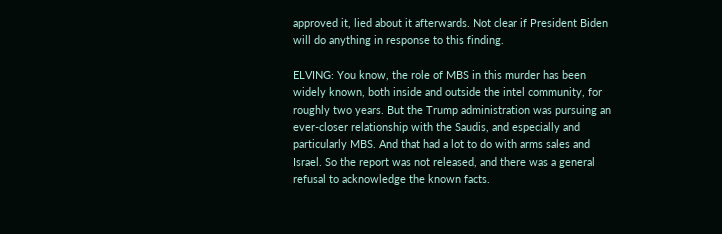approved it, lied about it afterwards. Not clear if President Biden will do anything in response to this finding.

ELVING: You know, the role of MBS in this murder has been widely known, both inside and outside the intel community, for roughly two years. But the Trump administration was pursuing an ever-closer relationship with the Saudis, and especially and particularly MBS. And that had a lot to do with arms sales and Israel. So the report was not released, and there was a general refusal to acknowledge the known facts.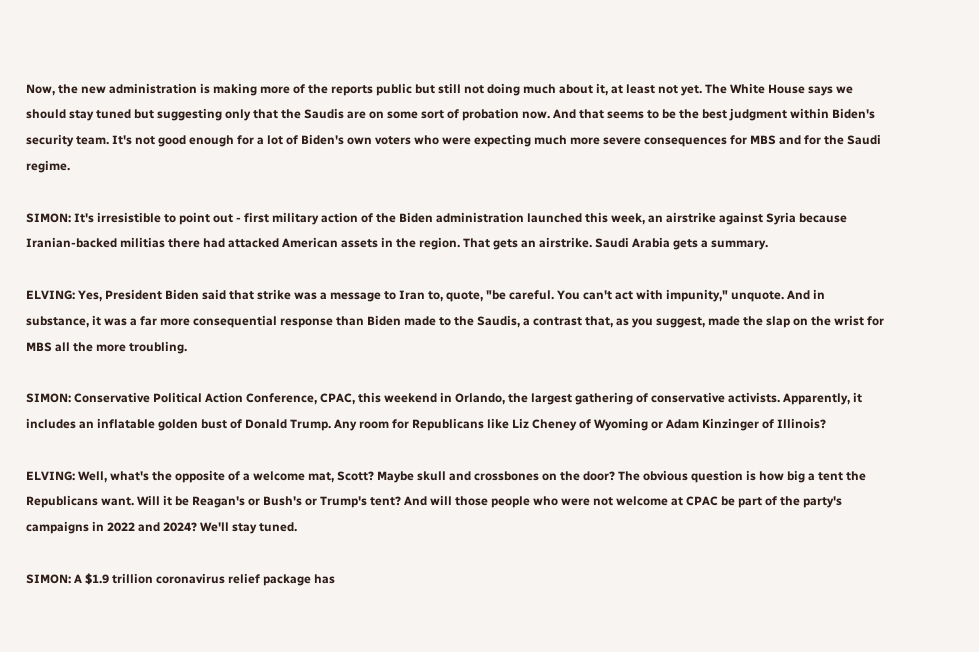Now, the new administration is making more of the reports public but still not doing much about it, at least not yet. The White House says we should stay tuned but suggesting only that the Saudis are on some sort of probation now. And that seems to be the best judgment within Biden's security team. It's not good enough for a lot of Biden's own voters who were expecting much more severe consequences for MBS and for the Saudi regime.

SIMON: It's irresistible to point out - first military action of the Biden administration launched this week, an airstrike against Syria because Iranian-backed militias there had attacked American assets in the region. That gets an airstrike. Saudi Arabia gets a summary.

ELVING: Yes, President Biden said that strike was a message to Iran to, quote, "be careful. You can't act with impunity," unquote. And in substance, it was a far more consequential response than Biden made to the Saudis, a contrast that, as you suggest, made the slap on the wrist for MBS all the more troubling.

SIMON: Conservative Political Action Conference, CPAC, this weekend in Orlando, the largest gathering of conservative activists. Apparently, it includes an inflatable golden bust of Donald Trump. Any room for Republicans like Liz Cheney of Wyoming or Adam Kinzinger of Illinois?

ELVING: Well, what's the opposite of a welcome mat, Scott? Maybe skull and crossbones on the door? The obvious question is how big a tent the Republicans want. Will it be Reagan's or Bush's or Trump's tent? And will those people who were not welcome at CPAC be part of the party's campaigns in 2022 and 2024? We'll stay tuned.

SIMON: A $1.9 trillion coronavirus relief package has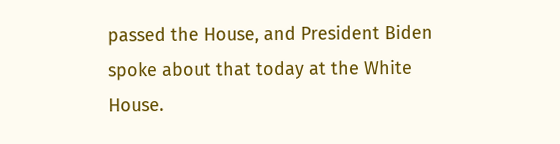passed the House, and President Biden spoke about that today at the White House.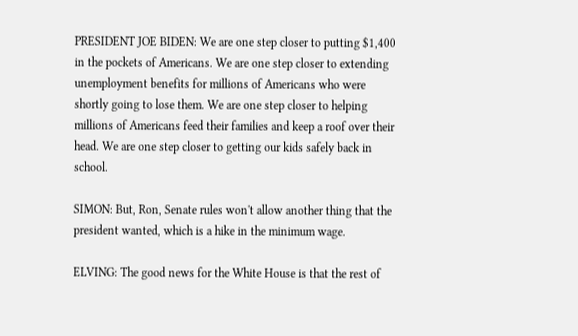PRESIDENT JOE BIDEN: We are one step closer to putting $1,400 in the pockets of Americans. We are one step closer to extending unemployment benefits for millions of Americans who were shortly going to lose them. We are one step closer to helping millions of Americans feed their families and keep a roof over their head. We are one step closer to getting our kids safely back in school.

SIMON: But, Ron, Senate rules won't allow another thing that the president wanted, which is a hike in the minimum wage.

ELVING: The good news for the White House is that the rest of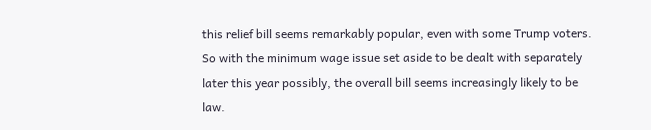this relief bill seems remarkably popular, even with some Trump voters. So with the minimum wage issue set aside to be dealt with separately later this year possibly, the overall bill seems increasingly likely to be law.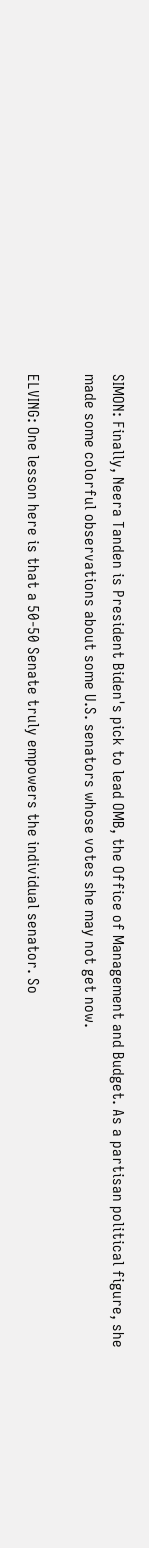SIMON: Finally, Neera Tanden is President Biden's pick to lead OMB, the Office of Management and Budget. As a partisan political figure, she made some colorful observations about some U.S. senators whose votes she may not get now.

ELVING: One lesson here is that a 50-50 Senate truly empowers the individual senator. So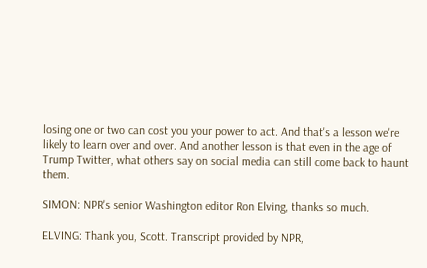losing one or two can cost you your power to act. And that's a lesson we're likely to learn over and over. And another lesson is that even in the age of Trump Twitter, what others say on social media can still come back to haunt them.

SIMON: NPR's senior Washington editor Ron Elving, thanks so much.

ELVING: Thank you, Scott. Transcript provided by NPR,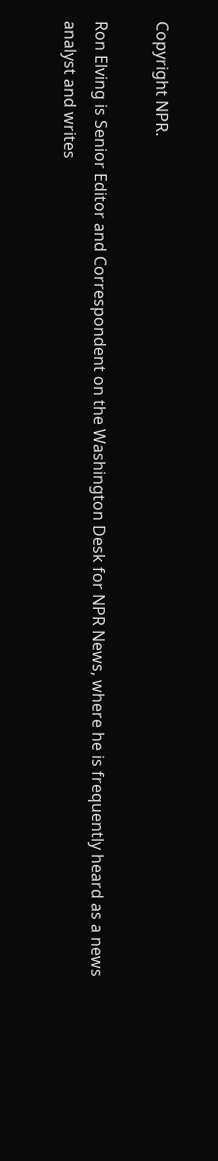Copyright NPR.

Ron Elving is Senior Editor and Correspondent on the Washington Desk for NPR News, where he is frequently heard as a news analyst and writes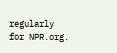regularly for NPR.org.